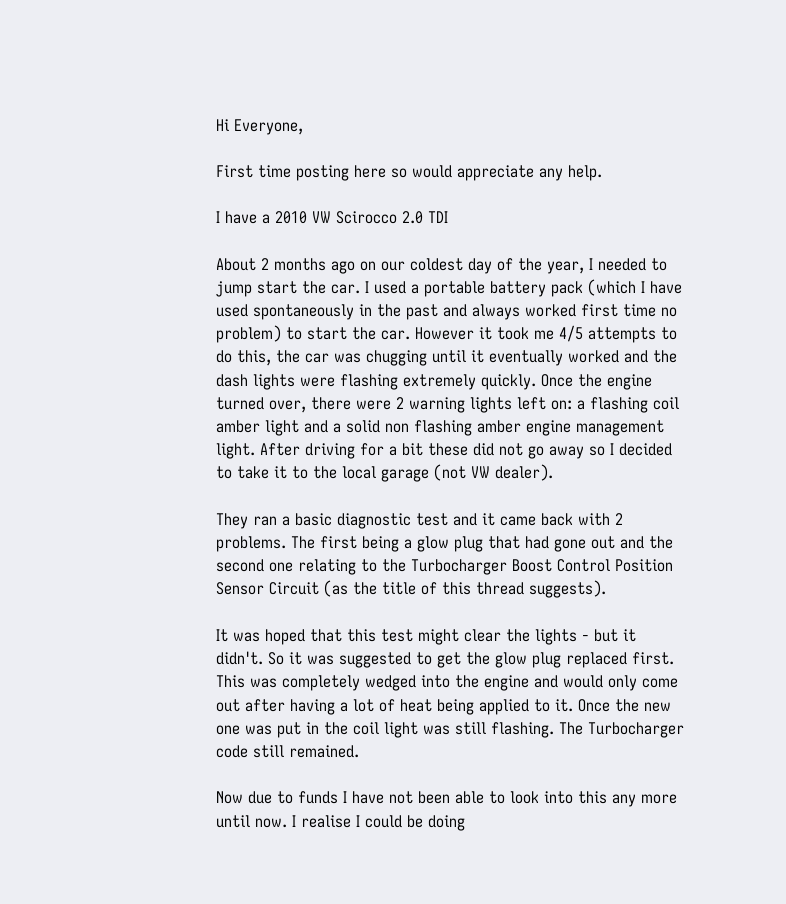Hi Everyone,

First time posting here so would appreciate any help.

I have a 2010 VW Scirocco 2.0 TDI

About 2 months ago on our coldest day of the year, I needed to jump start the car. I used a portable battery pack (which I have used spontaneously in the past and always worked first time no problem) to start the car. However it took me 4/5 attempts to do this, the car was chugging until it eventually worked and the dash lights were flashing extremely quickly. Once the engine turned over, there were 2 warning lights left on: a flashing coil amber light and a solid non flashing amber engine management light. After driving for a bit these did not go away so I decided to take it to the local garage (not VW dealer).

They ran a basic diagnostic test and it came back with 2 problems. The first being a glow plug that had gone out and the second one relating to the Turbocharger Boost Control Position Sensor Circuit (as the title of this thread suggests).

It was hoped that this test might clear the lights - but it didn't. So it was suggested to get the glow plug replaced first. This was completely wedged into the engine and would only come out after having a lot of heat being applied to it. Once the new one was put in the coil light was still flashing. The Turbocharger code still remained.

Now due to funds I have not been able to look into this any more until now. I realise I could be doing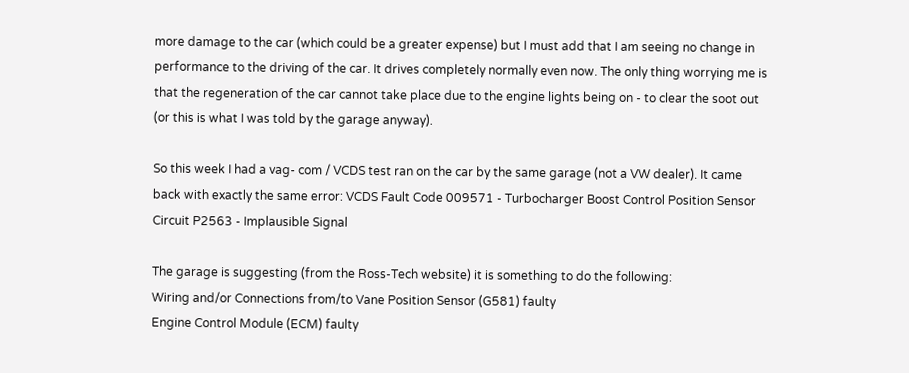more damage to the car (which could be a greater expense) but I must add that I am seeing no change in performance to the driving of the car. It drives completely normally even now. The only thing worrying me is that the regeneration of the car cannot take place due to the engine lights being on - to clear the soot out (or this is what I was told by the garage anyway).

So this week I had a vag- com / VCDS test ran on the car by the same garage (not a VW dealer). It came back with exactly the same error: VCDS Fault Code 009571 - Turbocharger Boost Control Position Sensor Circuit P2563 - Implausible Signal

The garage is suggesting (from the Ross-Tech website) it is something to do the following:
Wiring and/or Connections from/to Vane Position Sensor (G581) faulty
Engine Control Module (ECM) faulty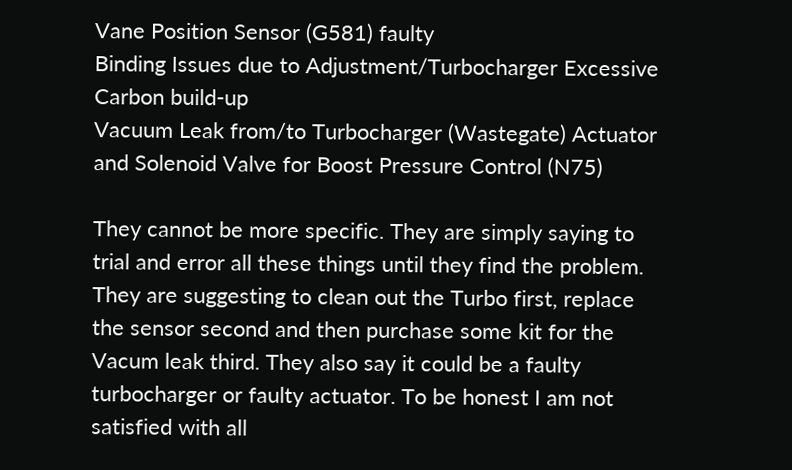Vane Position Sensor (G581) faulty
Binding Issues due to Adjustment/Turbocharger Excessive Carbon build-up
Vacuum Leak from/to Turbocharger (Wastegate) Actuator and Solenoid Valve for Boost Pressure Control (N75)

They cannot be more specific. They are simply saying to trial and error all these things until they find the problem. They are suggesting to clean out the Turbo first, replace the sensor second and then purchase some kit for the Vacum leak third. They also say it could be a faulty turbocharger or faulty actuator. To be honest I am not satisfied with all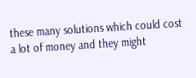these many solutions which could cost a lot of money and they might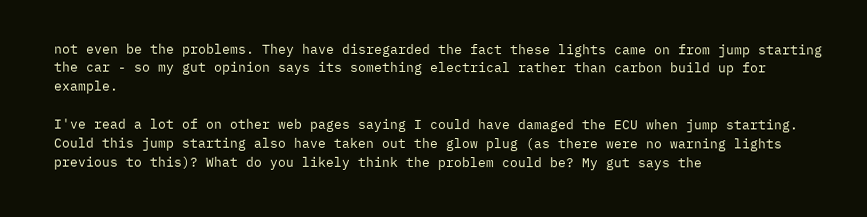not even be the problems. They have disregarded the fact these lights came on from jump starting the car - so my gut opinion says its something electrical rather than carbon build up for example.

I've read a lot of on other web pages saying I could have damaged the ECU when jump starting. Could this jump starting also have taken out the glow plug (as there were no warning lights previous to this)? What do you likely think the problem could be? My gut says the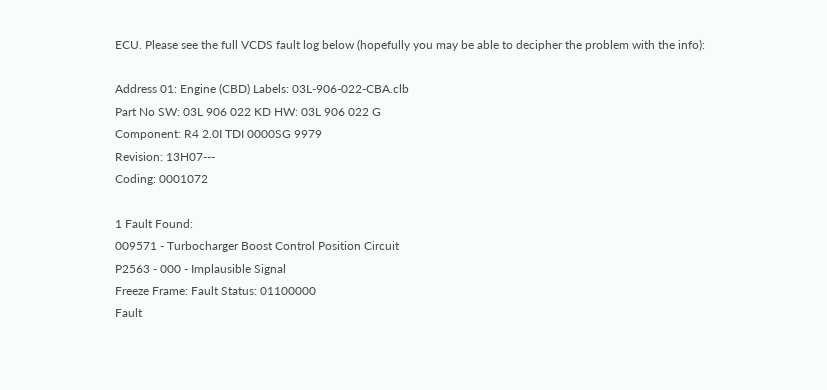ECU. Please see the full VCDS fault log below (hopefully you may be able to decipher the problem with the info):

Address 01: Engine (CBD) Labels: 03L-906-022-CBA.clb
Part No SW: 03L 906 022 KD HW: 03L 906 022 G
Component: R4 2.0I TDI 0000SG 9979
Revision: 13H07---
Coding: 0001072

1 Fault Found:
009571 - Turbocharger Boost Control Position Circuit
P2563 - 000 - Implausible Signal
Freeze Frame: Fault Status: 01100000
Fault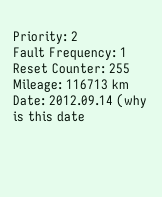Priority: 2
Fault Frequency: 1
Reset Counter: 255
Mileage: 116713 km
Date: 2012.09.14 (why is this date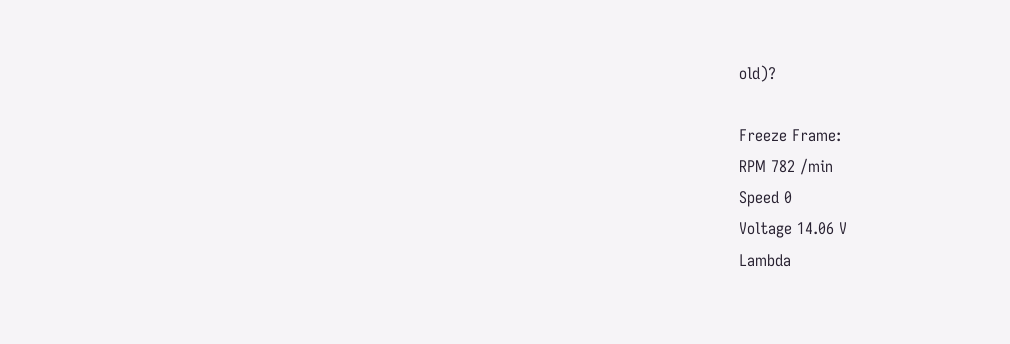old)?

Freeze Frame:
RPM 782 /min
Speed 0
Voltage 14.06 V
Lambda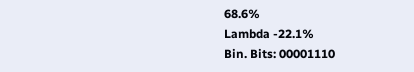68.6%
Lambda -22.1%
Bin. Bits: 00001110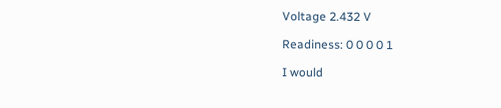Voltage 2.432 V

Readiness: 0 0 0 0 1

I would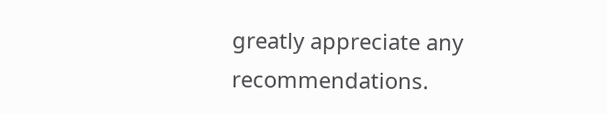greatly appreciate any recommendations.